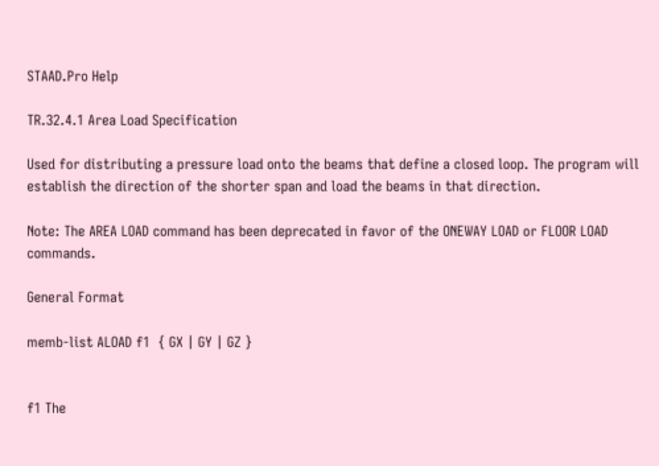STAAD.Pro Help

TR.32.4.1 Area Load Specification

Used for distributing a pressure load onto the beams that define a closed loop. The program will establish the direction of the shorter span and load the beams in that direction.

Note: The AREA LOAD command has been deprecated in favor of the ONEWAY LOAD or FLOOR LOAD commands.

General Format

memb-list ALOAD f1  { GX | GY | GZ }


f1 The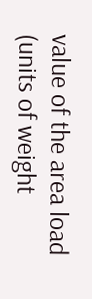value of the area load (units of weight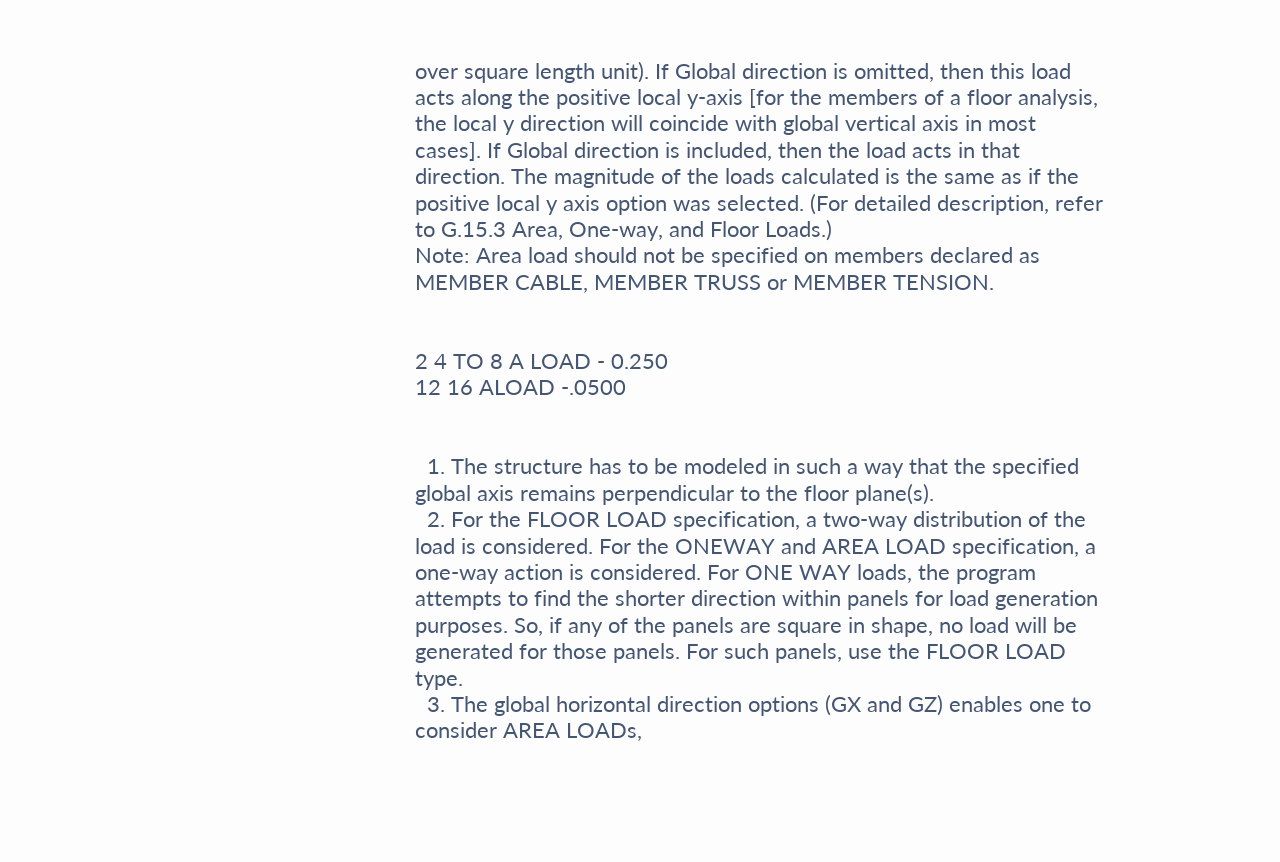over square length unit). If Global direction is omitted, then this load acts along the positive local y-axis [for the members of a floor analysis, the local y direction will coincide with global vertical axis in most cases]. If Global direction is included, then the load acts in that direction. The magnitude of the loads calculated is the same as if the positive local y axis option was selected. (For detailed description, refer to G.15.3 Area, One-way, and Floor Loads.)
Note: Area load should not be specified on members declared as MEMBER CABLE, MEMBER TRUSS or MEMBER TENSION.


2 4 TO 8 A LOAD - 0.250
12 16 ALOAD -.0500


  1. The structure has to be modeled in such a way that the specified global axis remains perpendicular to the floor plane(s).
  2. For the FLOOR LOAD specification, a two-way distribution of the load is considered. For the ONEWAY and AREA LOAD specification, a one-way action is considered. For ONE WAY loads, the program attempts to find the shorter direction within panels for load generation purposes. So, if any of the panels are square in shape, no load will be generated for those panels. For such panels, use the FLOOR LOAD type.
  3. The global horizontal direction options (GX and GZ) enables one to consider AREA LOADs,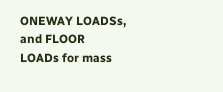ONEWAY LOADSs, and FLOOR LOADs for mass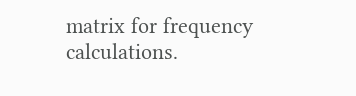matrix for frequency calculations.